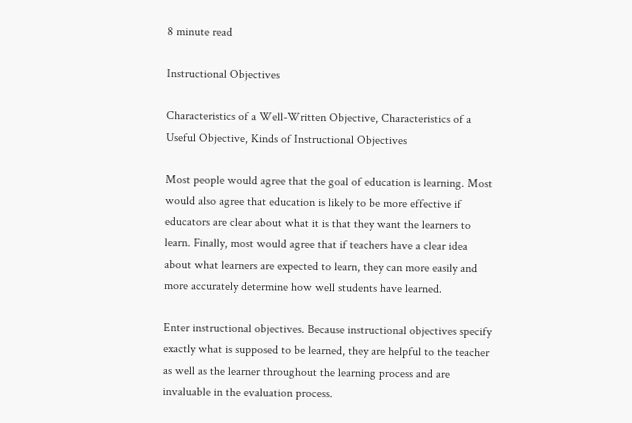8 minute read

Instructional Objectives

Characteristics of a Well-Written Objective, Characteristics of a Useful Objective, Kinds of Instructional Objectives

Most people would agree that the goal of education is learning. Most would also agree that education is likely to be more effective if educators are clear about what it is that they want the learners to learn. Finally, most would agree that if teachers have a clear idea about what learners are expected to learn, they can more easily and more accurately determine how well students have learned.

Enter instructional objectives. Because instructional objectives specify exactly what is supposed to be learned, they are helpful to the teacher as well as the learner throughout the learning process and are invaluable in the evaluation process.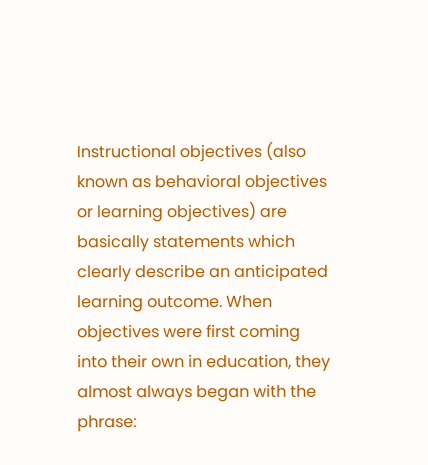Instructional objectives (also known as behavioral objectives or learning objectives) are basically statements which clearly describe an anticipated learning outcome. When objectives were first coming into their own in education, they almost always began with the phrase: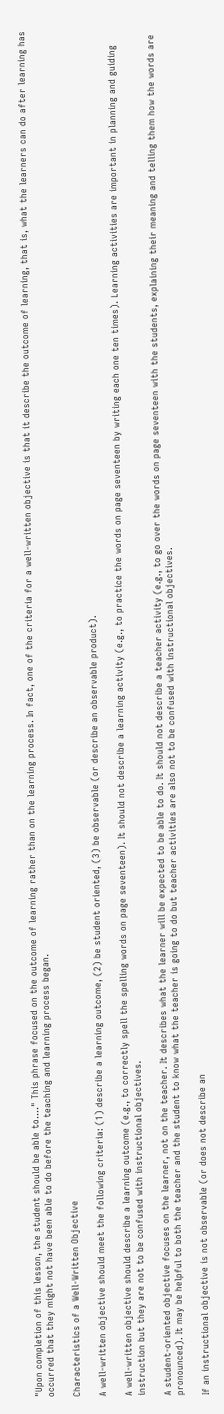"Upon completion of this lesson, the student should be able to…." This phrase focused on the outcome of learning rather than on the learning process. In fact, one of the criteria for a well-written objective is that it describe the outcome of learning, that is, what the learners can do after learning has occurred that they might not have been able to do before the teaching and learning process began.

Characteristics of a Well-Written Objective

A well-written objective should meet the following criteria: (1) describe a learning outcome, (2) be student oriented, (3) be observable (or describe an observable product).

A well-written objective should describe a learning outcome (e.g., to correctly spell the spelling words on page seventeen). It should not describe a learning activity (e.g., to practice the words on page seventeen by writing each one ten times). Learning activities are important in planning and guiding instruction but they are not to be confused with instructional objectives.

A student-oriented objective focuses on the learner, not on the teacher. It describes what the learner will be expected to be able to do. It should not describe a teacher activity (e.g., to go over the words on page seventeen with the students, explaining their meaning and telling them how the words are pronounced). It may be helpful to both the teacher and the student to know what the teacher is going to do but teacher activities are also not to be confused with instructional objectives.

If an instructional objective is not observable (or does not describe an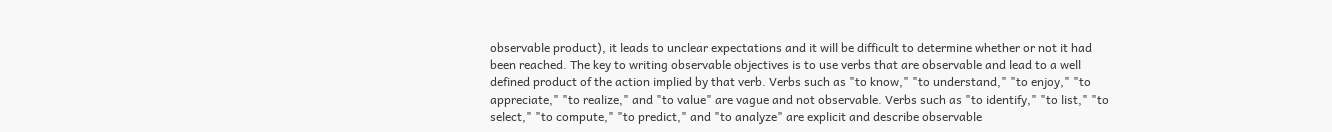observable product), it leads to unclear expectations and it will be difficult to determine whether or not it had been reached. The key to writing observable objectives is to use verbs that are observable and lead to a well defined product of the action implied by that verb. Verbs such as "to know," "to understand," "to enjoy," "to appreciate," "to realize," and "to value" are vague and not observable. Verbs such as "to identify," "to list," "to select," "to compute," "to predict," and "to analyze" are explicit and describe observable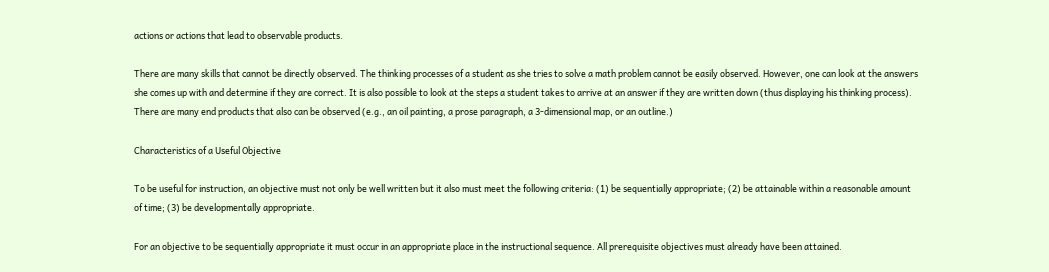actions or actions that lead to observable products.

There are many skills that cannot be directly observed. The thinking processes of a student as she tries to solve a math problem cannot be easily observed. However, one can look at the answers she comes up with and determine if they are correct. It is also possible to look at the steps a student takes to arrive at an answer if they are written down (thus displaying his thinking process). There are many end products that also can be observed (e.g., an oil painting, a prose paragraph, a 3-dimensional map, or an outline.)

Characteristics of a Useful Objective

To be useful for instruction, an objective must not only be well written but it also must meet the following criteria: (1) be sequentially appropriate; (2) be attainable within a reasonable amount of time; (3) be developmentally appropriate.

For an objective to be sequentially appropriate it must occur in an appropriate place in the instructional sequence. All prerequisite objectives must already have been attained.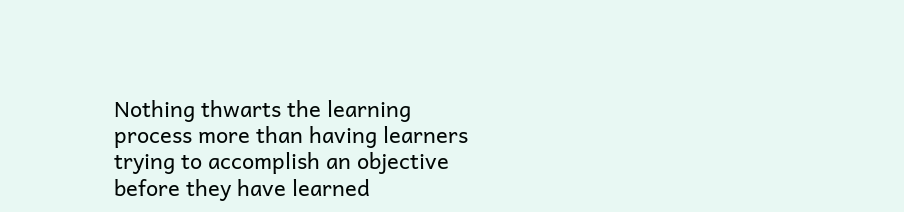Nothing thwarts the learning process more than having learners trying to accomplish an objective before they have learned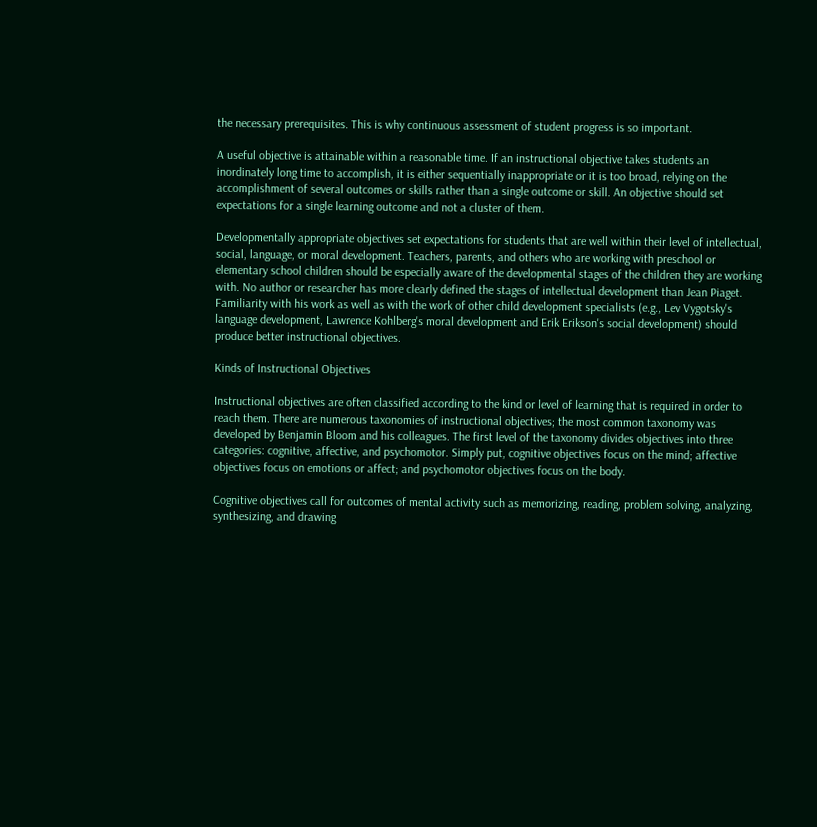the necessary prerequisites. This is why continuous assessment of student progress is so important.

A useful objective is attainable within a reasonable time. If an instructional objective takes students an inordinately long time to accomplish, it is either sequentially inappropriate or it is too broad, relying on the accomplishment of several outcomes or skills rather than a single outcome or skill. An objective should set expectations for a single learning outcome and not a cluster of them.

Developmentally appropriate objectives set expectations for students that are well within their level of intellectual, social, language, or moral development. Teachers, parents, and others who are working with preschool or elementary school children should be especially aware of the developmental stages of the children they are working with. No author or researcher has more clearly defined the stages of intellectual development than Jean Piaget. Familiarity with his work as well as with the work of other child development specialists (e.g., Lev Vygotsky's language development, Lawrence Kohlberg's moral development and Erik Erikson's social development) should produce better instructional objectives.

Kinds of Instructional Objectives

Instructional objectives are often classified according to the kind or level of learning that is required in order to reach them. There are numerous taxonomies of instructional objectives; the most common taxonomy was developed by Benjamin Bloom and his colleagues. The first level of the taxonomy divides objectives into three categories: cognitive, affective, and psychomotor. Simply put, cognitive objectives focus on the mind; affective objectives focus on emotions or affect; and psychomotor objectives focus on the body.

Cognitive objectives call for outcomes of mental activity such as memorizing, reading, problem solving, analyzing, synthesizing, and drawing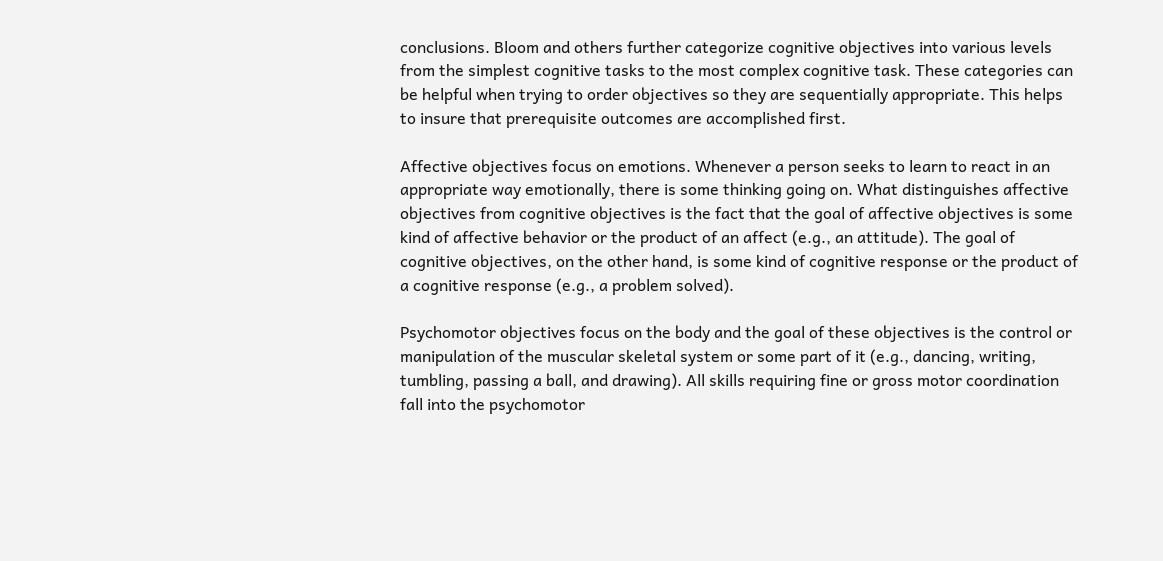conclusions. Bloom and others further categorize cognitive objectives into various levels from the simplest cognitive tasks to the most complex cognitive task. These categories can be helpful when trying to order objectives so they are sequentially appropriate. This helps to insure that prerequisite outcomes are accomplished first.

Affective objectives focus on emotions. Whenever a person seeks to learn to react in an appropriate way emotionally, there is some thinking going on. What distinguishes affective objectives from cognitive objectives is the fact that the goal of affective objectives is some kind of affective behavior or the product of an affect (e.g., an attitude). The goal of cognitive objectives, on the other hand, is some kind of cognitive response or the product of a cognitive response (e.g., a problem solved).

Psychomotor objectives focus on the body and the goal of these objectives is the control or manipulation of the muscular skeletal system or some part of it (e.g., dancing, writing, tumbling, passing a ball, and drawing). All skills requiring fine or gross motor coordination fall into the psychomotor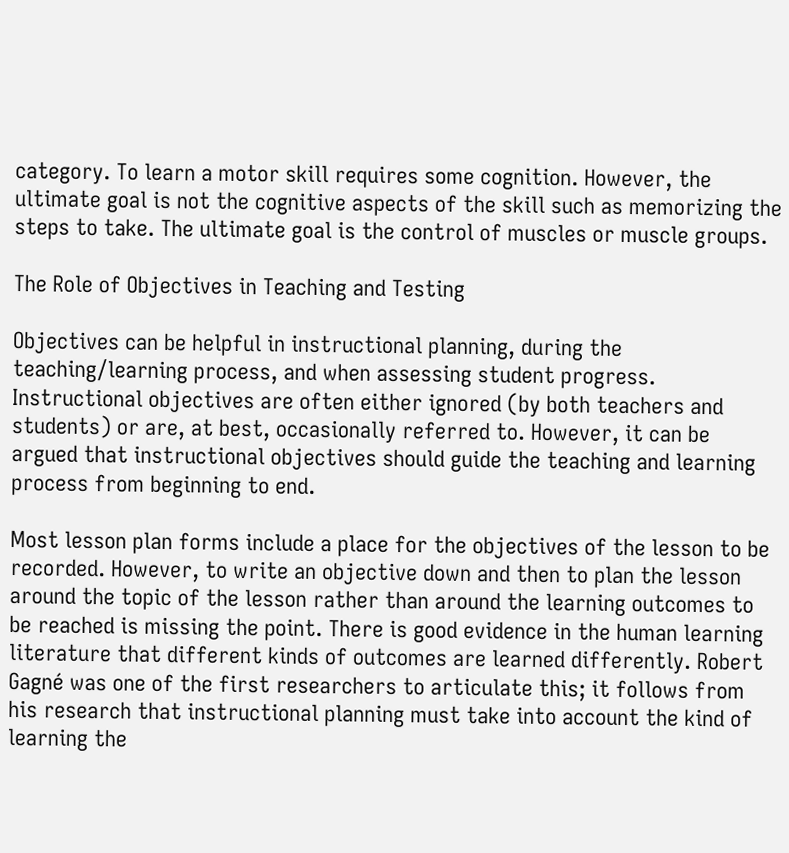category. To learn a motor skill requires some cognition. However, the ultimate goal is not the cognitive aspects of the skill such as memorizing the steps to take. The ultimate goal is the control of muscles or muscle groups.

The Role of Objectives in Teaching and Testing

Objectives can be helpful in instructional planning, during the teaching/learning process, and when assessing student progress. Instructional objectives are often either ignored (by both teachers and students) or are, at best, occasionally referred to. However, it can be argued that instructional objectives should guide the teaching and learning process from beginning to end.

Most lesson plan forms include a place for the objectives of the lesson to be recorded. However, to write an objective down and then to plan the lesson around the topic of the lesson rather than around the learning outcomes to be reached is missing the point. There is good evidence in the human learning literature that different kinds of outcomes are learned differently. Robert Gagné was one of the first researchers to articulate this; it follows from his research that instructional planning must take into account the kind of learning the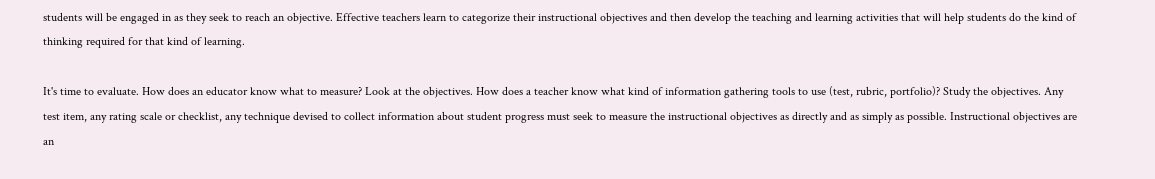students will be engaged in as they seek to reach an objective. Effective teachers learn to categorize their instructional objectives and then develop the teaching and learning activities that will help students do the kind of thinking required for that kind of learning.

It's time to evaluate. How does an educator know what to measure? Look at the objectives. How does a teacher know what kind of information gathering tools to use (test, rubric, portfolio)? Study the objectives. Any test item, any rating scale or checklist, any technique devised to collect information about student progress must seek to measure the instructional objectives as directly and as simply as possible. Instructional objectives are an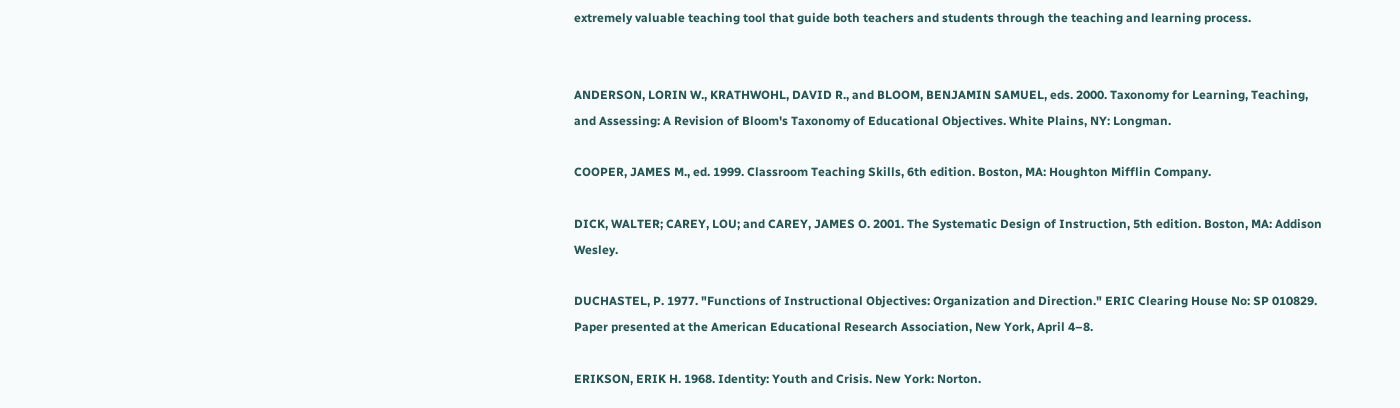extremely valuable teaching tool that guide both teachers and students through the teaching and learning process.


ANDERSON, LORIN W., KRATHWOHL, DAVID R., and BLOOM, BENJAMIN SAMUEL, eds. 2000. Taxonomy for Learning, Teaching, and Assessing: A Revision of Bloom's Taxonomy of Educational Objectives. White Plains, NY: Longman.

COOPER, JAMES M., ed. 1999. Classroom Teaching Skills, 6th edition. Boston, MA: Houghton Mifflin Company.

DICK, WALTER; CAREY, LOU; and CAREY, JAMES O. 2001. The Systematic Design of Instruction, 5th edition. Boston, MA: Addison Wesley.

DUCHASTEL, P. 1977. "Functions of Instructional Objectives: Organization and Direction." ERIC Clearing House No: SP 010829. Paper presented at the American Educational Research Association, New York, April 4–8.

ERIKSON, ERIK H. 1968. Identity: Youth and Crisis. New York: Norton.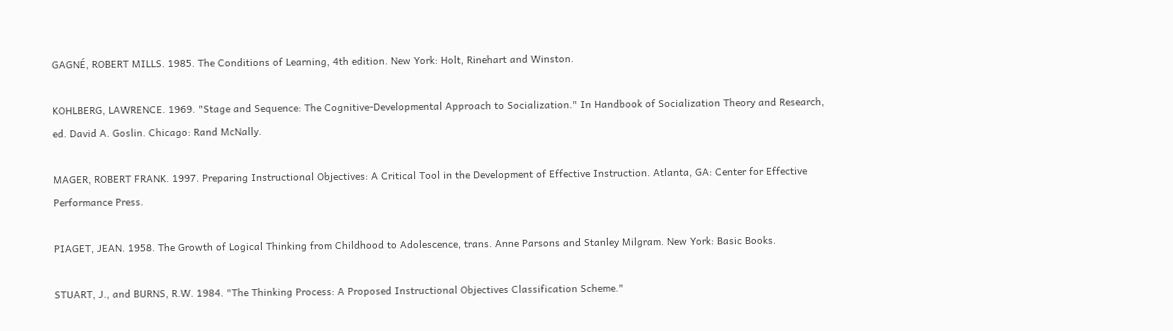GAGNÉ, ROBERT MILLS. 1985. The Conditions of Learning, 4th edition. New York: Holt, Rinehart and Winston.

KOHLBERG, LAWRENCE. 1969. "Stage and Sequence: The Cognitive-Developmental Approach to Socialization." In Handbook of Socialization Theory and Research, ed. David A. Goslin. Chicago: Rand McNally.

MAGER, ROBERT FRANK. 1997. Preparing Instructional Objectives: A Critical Tool in the Development of Effective Instruction. Atlanta, GA: Center for Effective Performance Press.

PIAGET, JEAN. 1958. The Growth of Logical Thinking from Childhood to Adolescence, trans. Anne Parsons and Stanley Milgram. New York: Basic Books.

STUART, J., and BURNS, R.W. 1984. "The Thinking Process: A Proposed Instructional Objectives Classification Scheme."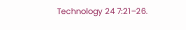Technology 24 7:21–26.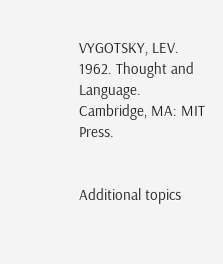VYGOTSKY, LEV. 1962. Thought and Language. Cambridge, MA: MIT Press.


Additional topics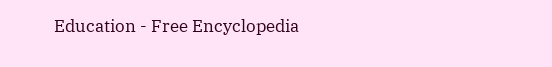Education - Free Encyclopedia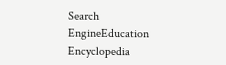Search EngineEducation Encyclopedia